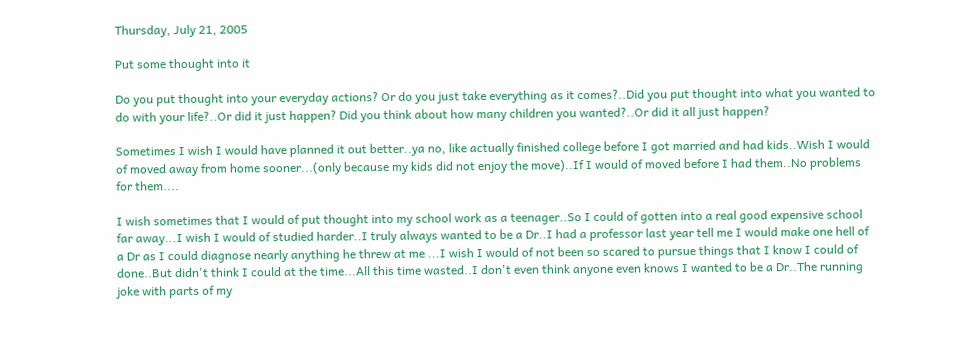Thursday, July 21, 2005

Put some thought into it

Do you put thought into your everyday actions? Or do you just take everything as it comes?..Did you put thought into what you wanted to do with your life?..Or did it just happen? Did you think about how many children you wanted?..Or did it all just happen?

Sometimes I wish I would have planned it out better..ya no, like actually finished college before I got married and had kids..Wish I would of moved away from home sooner...(only because my kids did not enjoy the move)..If I would of moved before I had them..No problems for them....

I wish sometimes that I would of put thought into my school work as a teenager..So I could of gotten into a real good expensive school far away...I wish I would of studied harder..I truly always wanted to be a Dr..I had a professor last year tell me I would make one hell of a Dr as I could diagnose nearly anything he threw at me ...I wish I would of not been so scared to pursue things that I know I could of done..But didn't think I could at the time...All this time wasted..I don't even think anyone even knows I wanted to be a Dr..The running joke with parts of my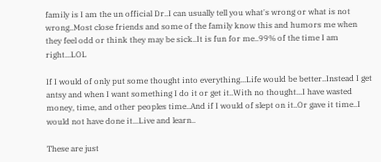family is I am the un official Dr..I can usually tell you what's wrong or what is not wrong..Most close friends and some of the family know this and humors me when they feel odd or think they may be sick..It is fun for me..99% of the time I am right...LOL

If I would of only put some thought into everything...Life would be better..Instead I get antsy and when I want something I do it or get it..With no thought...I have wasted money, time, and other peoples time..And if I would of slept on it..Or gave it time..I would not have done it...Live and learn..

These are just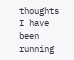thoughts I have been running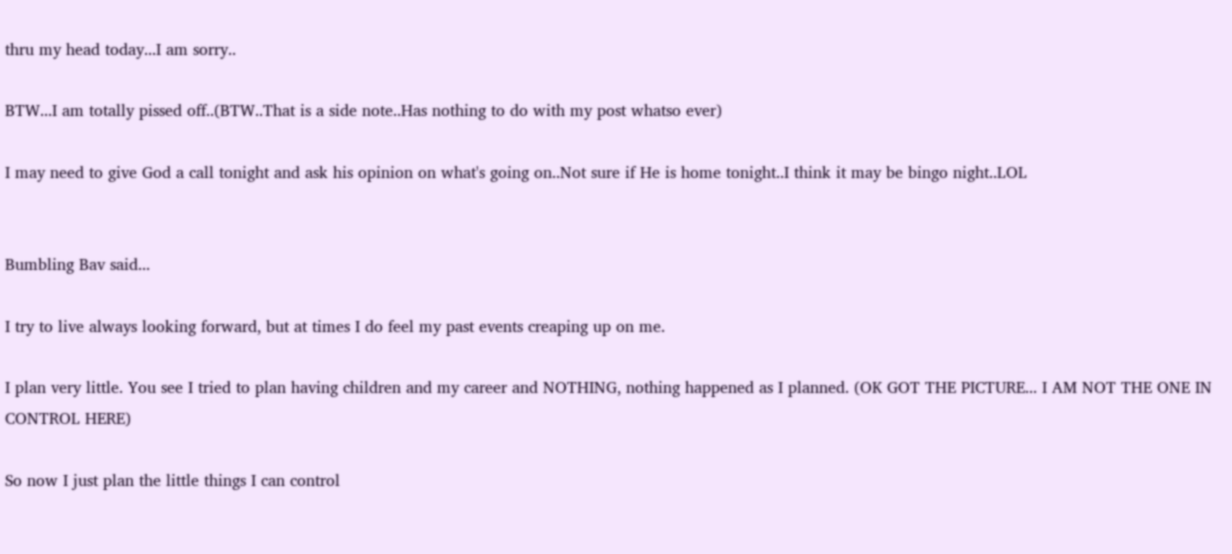thru my head today...I am sorry..

BTW...I am totally pissed off..(BTW..That is a side note..Has nothing to do with my post whatso ever)

I may need to give God a call tonight and ask his opinion on what's going on..Not sure if He is home tonight..I think it may be bingo night..LOL


Bumbling Bav said...

I try to live always looking forward, but at times I do feel my past events creaping up on me.

I plan very little. You see I tried to plan having children and my career and NOTHING, nothing happened as I planned. (OK GOT THE PICTURE... I AM NOT THE ONE IN CONTROL HERE)

So now I just plan the little things I can control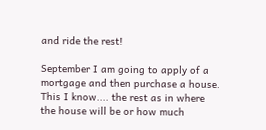and ride the rest!

September I am going to apply of a mortgage and then purchase a house. This I know.... the rest as in where the house will be or how much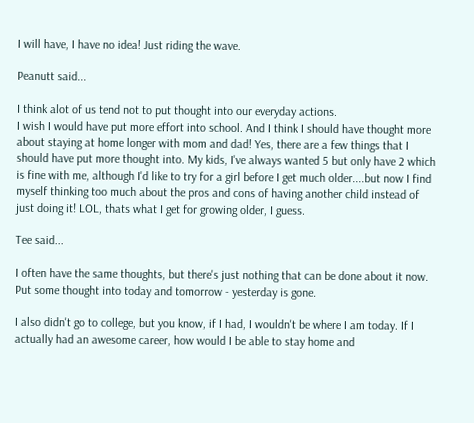I will have, I have no idea! Just riding the wave.

Peanutt said...

I think alot of us tend not to put thought into our everyday actions.
I wish I would have put more effort into school. And I think I should have thought more about staying at home longer with mom and dad! Yes, there are a few things that I should have put more thought into. My kids, I've always wanted 5 but only have 2 which is fine with me, although I'd like to try for a girl before I get much older....but now I find myself thinking too much about the pros and cons of having another child instead of just doing it! LOL, thats what I get for growing older, I guess.

Tee said...

I often have the same thoughts, but there's just nothing that can be done about it now. Put some thought into today and tomorrow - yesterday is gone.

I also didn't go to college, but you know, if I had, I wouldn't be where I am today. If I actually had an awesome career, how would I be able to stay home and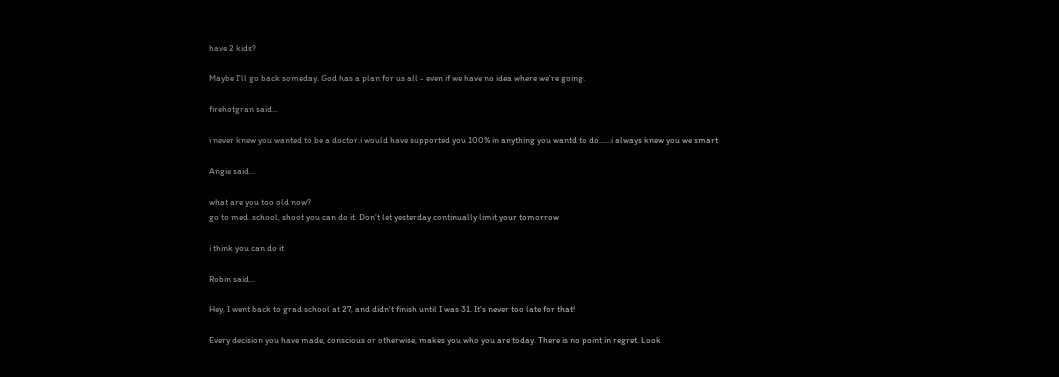have 2 kids?

Maybe I'll go back someday. God has a plan for us all - even if we have no idea where we're going.

firehotgran said...

i never knew you wanted to be a doctor.i would have supported you 100% in anything you wantd to do......i always knew you we smart

Angie said...

what are you too old now?
go to med. school, shoot you can do it. Don't let yesterday continually limit your tomorrow

i think you can do it

Robin said...

Hey, I went back to grad school at 27, and didn't finish until I was 31. It's never too late for that!

Every decision you have made, conscious or otherwise, makes you who you are today. There is no point in regret. Look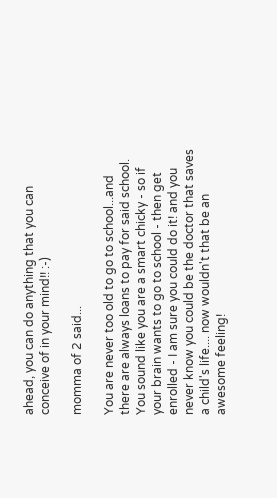ahead, you can do anything that you can conceive of in your mind!! :-)

momma of 2 said...

You are never too old to go to school...and there are always loans to pay for said school. You sound like you are a smart chicky - so if your brain wants to go to school - then get enrolled - I am sure you could do it! and you never know you could be the doctor that saves a child's life.... now wouldn't that be an awesome feeling!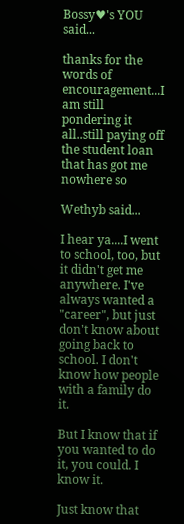Bossy♥'s YOU said...

thanks for the words of encouragement...I am still pondering it all..still paying off the student loan that has got me nowhere so

Wethyb said...

I hear ya....I went to school, too, but it didn't get me anywhere. I've always wanted a "career", but just don't know about going back to school. I don't know how people with a family do it.

But I know that if you wanted to do it, you could. I know it.

Just know that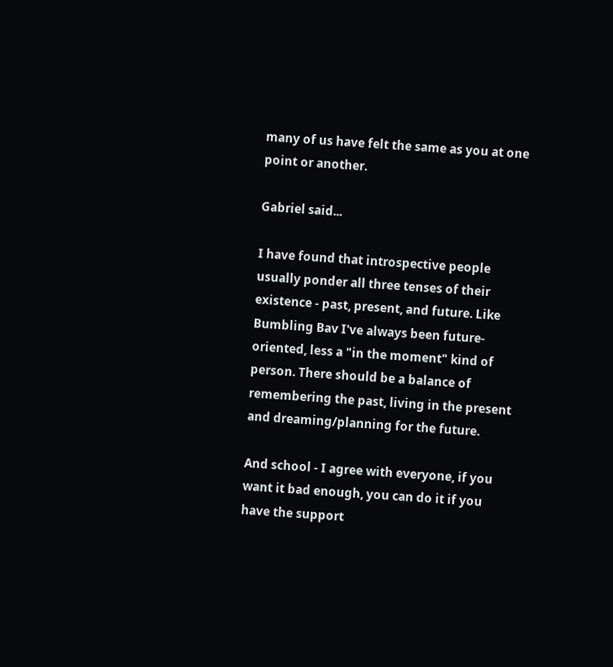many of us have felt the same as you at one point or another.

Gabriel said...

I have found that introspective people usually ponder all three tenses of their existence - past, present, and future. Like Bumbling Bav I've always been future-oriented, less a "in the moment" kind of person. There should be a balance of remembering the past, living in the present and dreaming/planning for the future.

And school - I agree with everyone, if you want it bad enough, you can do it if you have the support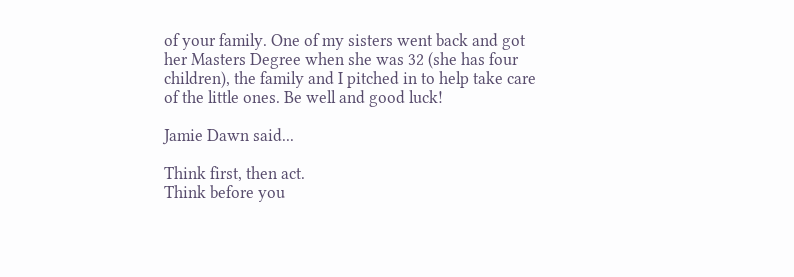of your family. One of my sisters went back and got her Masters Degree when she was 32 (she has four children), the family and I pitched in to help take care of the little ones. Be well and good luck!

Jamie Dawn said...

Think first, then act.
Think before you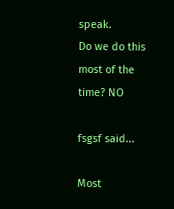speak.
Do we do this most of the time? NO

fsgsf said...

Most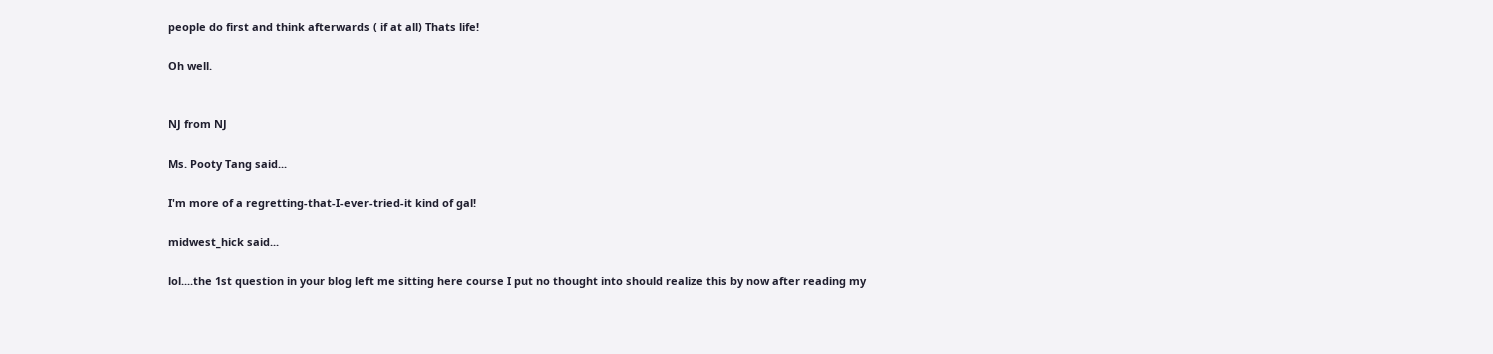people do first and think afterwards ( if at all) Thats life!

Oh well.


NJ from NJ

Ms. Pooty Tang said...

I'm more of a regretting-that-I-ever-tried-it kind of gal!

midwest_hick said...

lol....the 1st question in your blog left me sitting here course I put no thought into should realize this by now after reading my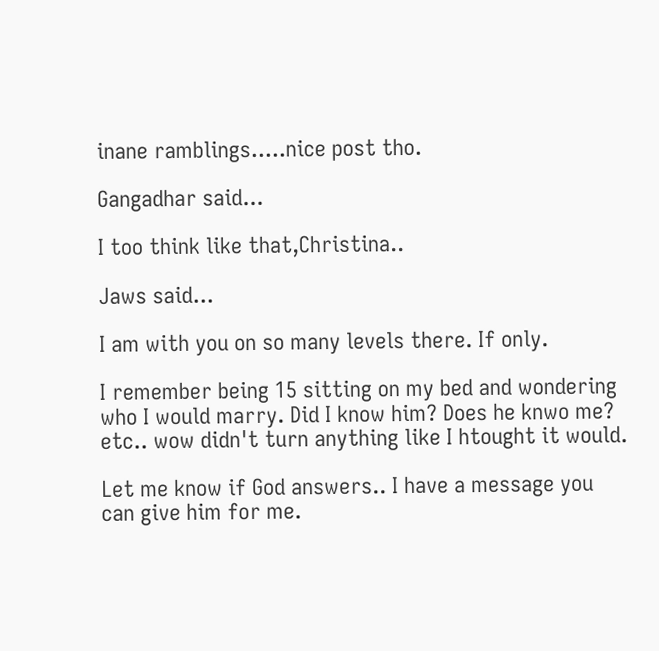inane ramblings.....nice post tho.

Gangadhar said...

I too think like that,Christina..

Jaws said...

I am with you on so many levels there. If only.

I remember being 15 sitting on my bed and wondering who I would marry. Did I know him? Does he knwo me? etc.. wow didn't turn anything like I htought it would.

Let me know if God answers.. I have a message you can give him for me.